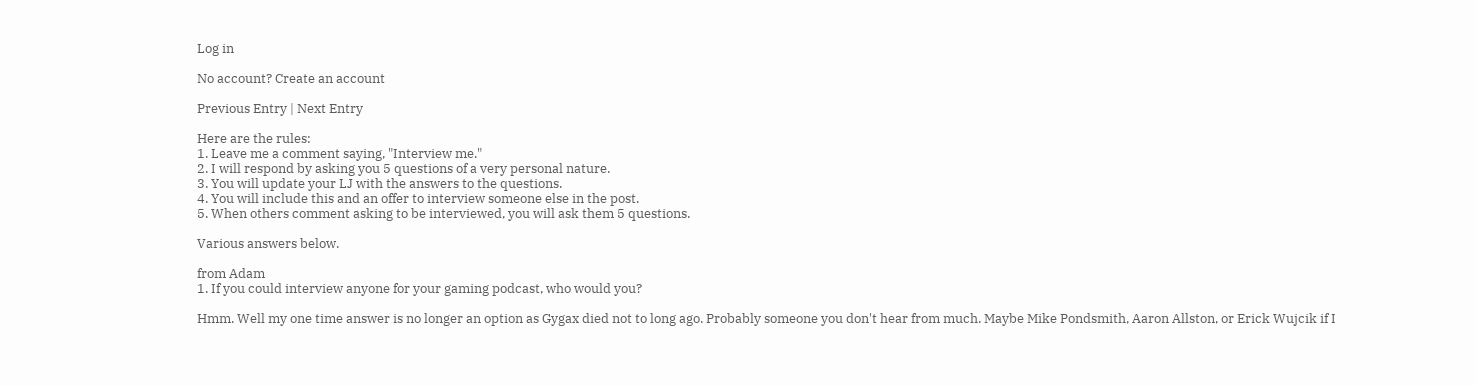Log in

No account? Create an account

Previous Entry | Next Entry

Here are the rules:
1. Leave me a comment saying, "Interview me."
2. I will respond by asking you 5 questions of a very personal nature.
3. You will update your LJ with the answers to the questions.
4. You will include this and an offer to interview someone else in the post.
5. When others comment asking to be interviewed, you will ask them 5 questions.

Various answers below.

from Adam
1. If you could interview anyone for your gaming podcast, who would you?

Hmm. Well my one time answer is no longer an option as Gygax died not to long ago. Probably someone you don't hear from much. Maybe Mike Pondsmith, Aaron Allston, or Erick Wujcik if I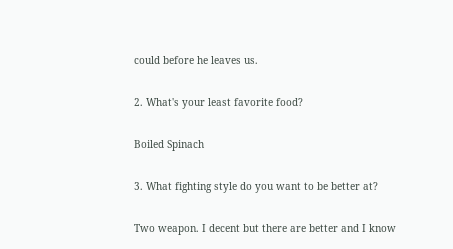could before he leaves us.

2. What's your least favorite food?

Boiled Spinach

3. What fighting style do you want to be better at?

Two weapon. I decent but there are better and I know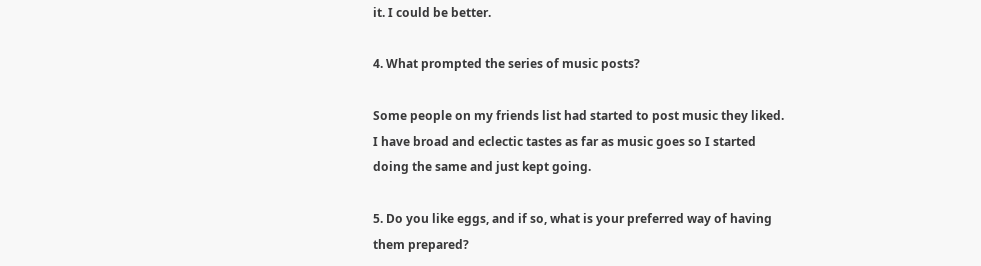it. I could be better.

4. What prompted the series of music posts?

Some people on my friends list had started to post music they liked. I have broad and eclectic tastes as far as music goes so I started doing the same and just kept going.

5. Do you like eggs, and if so, what is your preferred way of having them prepared?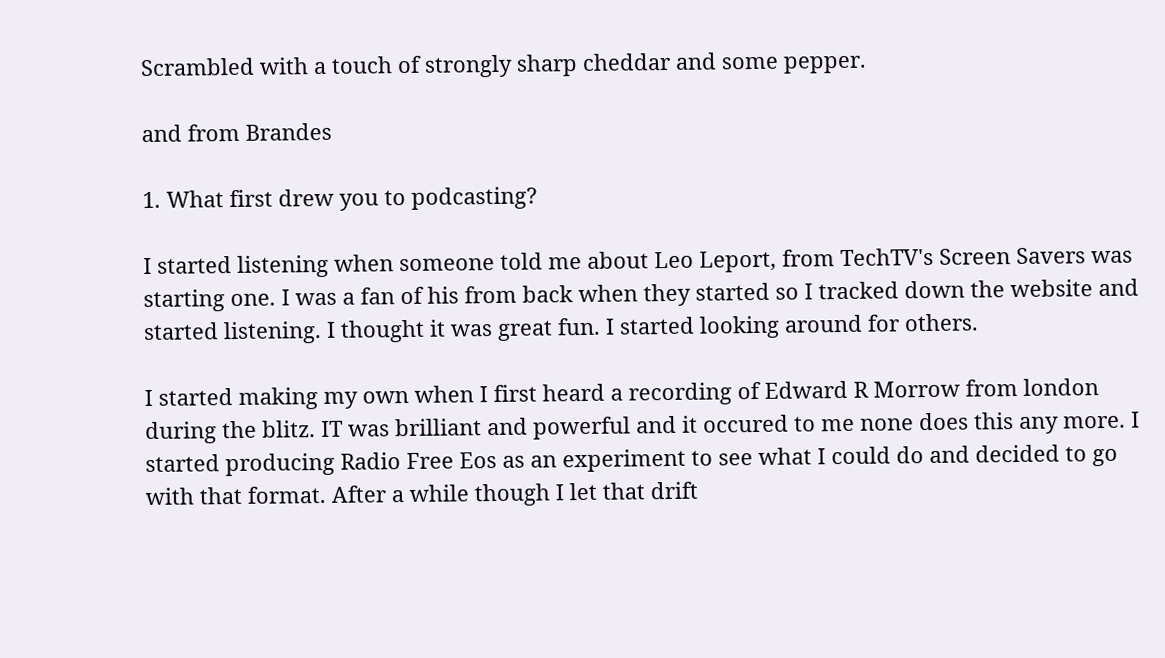Scrambled with a touch of strongly sharp cheddar and some pepper.

and from Brandes

1. What first drew you to podcasting?

I started listening when someone told me about Leo Leport, from TechTV's Screen Savers was starting one. I was a fan of his from back when they started so I tracked down the website and started listening. I thought it was great fun. I started looking around for others.

I started making my own when I first heard a recording of Edward R Morrow from london during the blitz. IT was brilliant and powerful and it occured to me none does this any more. I started producing Radio Free Eos as an experiment to see what I could do and decided to go with that format. After a while though I let that drift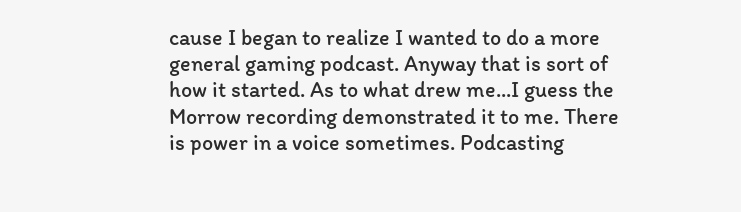cause I began to realize I wanted to do a more general gaming podcast. Anyway that is sort of how it started. As to what drew me...I guess the Morrow recording demonstrated it to me. There is power in a voice sometimes. Podcasting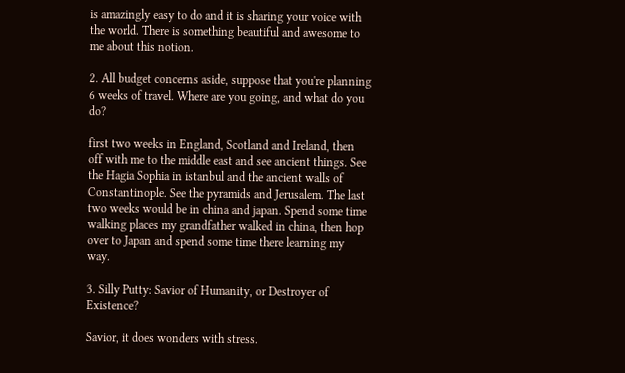is amazingly easy to do and it is sharing your voice with the world. There is something beautiful and awesome to me about this notion.

2. All budget concerns aside, suppose that you're planning 6 weeks of travel. Where are you going, and what do you do?

first two weeks in England, Scotland and Ireland, then off with me to the middle east and see ancient things. See the Hagia Sophia in istanbul and the ancient walls of Constantinople. See the pyramids and Jerusalem. The last two weeks would be in china and japan. Spend some time walking places my grandfather walked in china, then hop over to Japan and spend some time there learning my way.

3. Silly Putty: Savior of Humanity, or Destroyer of Existence?

Savior, it does wonders with stress.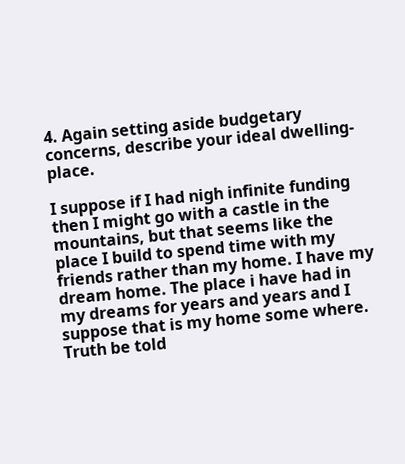4. Again setting aside budgetary concerns, describe your ideal dwelling-place.

I suppose if I had nigh infinite funding then I might go with a castle in the mountains, but that seems like the place I build to spend time with my friends rather than my home. I have my dream home. The place i have had in my dreams for years and years and I suppose that is my home some where. Truth be told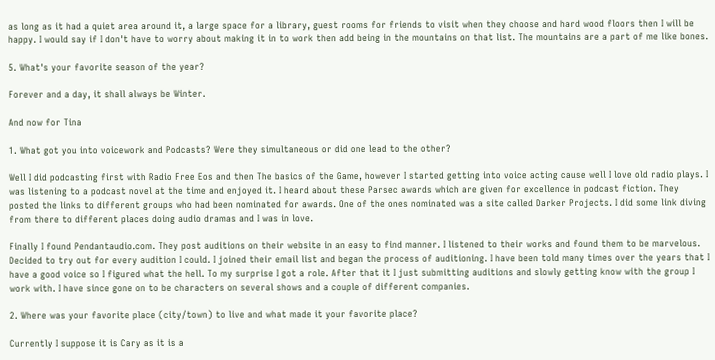as long as it had a quiet area around it, a large space for a library, guest rooms for friends to visit when they choose and hard wood floors then I will be happy. I would say if I don't have to worry about making it in to work then add being in the mountains on that list. The mountains are a part of me like bones.

5. What's your favorite season of the year?

Forever and a day, it shall always be Winter.

And now for Tina

1. What got you into voicework and Podcasts? Were they simultaneous or did one lead to the other?

Well I did podcasting first with Radio Free Eos and then The basics of the Game, however I started getting into voice acting cause well I love old radio plays. I was listening to a podcast novel at the time and enjoyed it. I heard about these Parsec awards which are given for excellence in podcast fiction. They posted the links to different groups who had been nominated for awards. One of the ones nominated was a site called Darker Projects. I did some link diving from there to different places doing audio dramas and I was in love.

Finally I found Pendantaudio.com. They post auditions on their website in an easy to find manner. I listened to their works and found them to be marvelous. Decided to try out for every audition I could. I joined their email list and began the process of auditioning. I have been told many times over the years that I have a good voice so I figured what the hell. To my surprise I got a role. After that it I just submitting auditions and slowly getting know with the group I work with. I have since gone on to be characters on several shows and a couple of different companies.

2. Where was your favorite place (city/town) to live and what made it your favorite place?

Currently I suppose it is Cary as it is a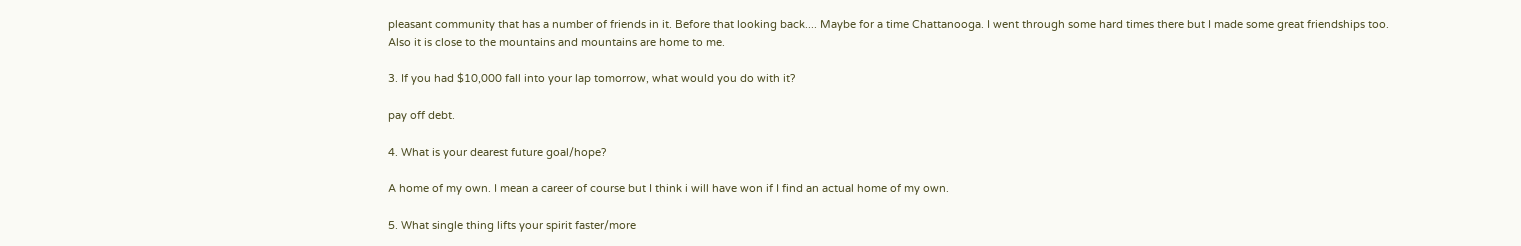pleasant community that has a number of friends in it. Before that looking back.... Maybe for a time Chattanooga. I went through some hard times there but I made some great friendships too. Also it is close to the mountains and mountains are home to me.

3. If you had $10,000 fall into your lap tomorrow, what would you do with it?

pay off debt.

4. What is your dearest future goal/hope?

A home of my own. I mean a career of course but I think i will have won if I find an actual home of my own.

5. What single thing lifts your spirit faster/more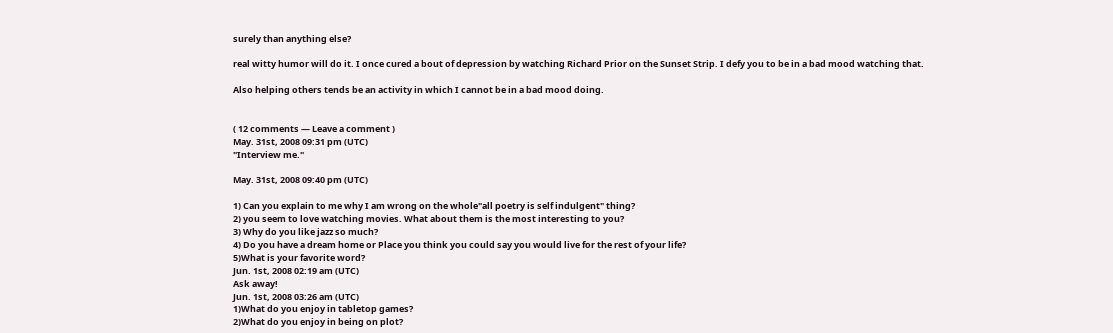surely than anything else?

real witty humor will do it. I once cured a bout of depression by watching Richard Prior on the Sunset Strip. I defy you to be in a bad mood watching that.

Also helping others tends be an activity in which I cannot be in a bad mood doing.


( 12 comments — Leave a comment )
May. 31st, 2008 09:31 pm (UTC)
"Interview me."

May. 31st, 2008 09:40 pm (UTC)

1) Can you explain to me why I am wrong on the whole"all poetry is self indulgent" thing?
2) you seem to love watching movies. What about them is the most interesting to you?
3) Why do you like jazz so much?
4) Do you have a dream home or Place you think you could say you would live for the rest of your life?
5)What is your favorite word?
Jun. 1st, 2008 02:19 am (UTC)
Ask away!
Jun. 1st, 2008 03:26 am (UTC)
1)What do you enjoy in tabletop games?
2)What do you enjoy in being on plot?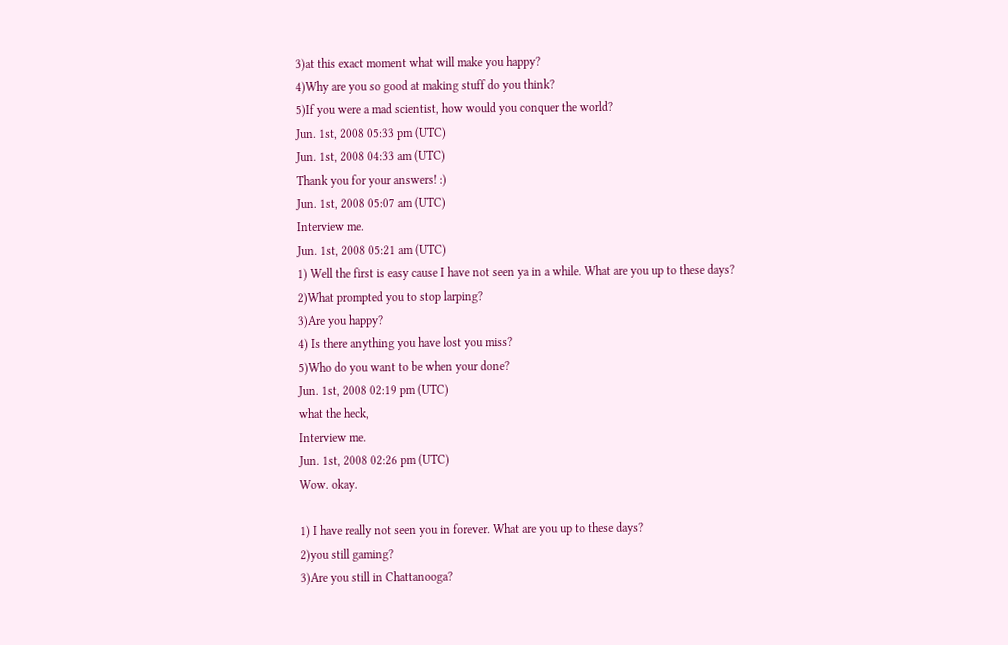3)at this exact moment what will make you happy?
4)Why are you so good at making stuff do you think?
5)If you were a mad scientist, how would you conquer the world?
Jun. 1st, 2008 05:33 pm (UTC)
Jun. 1st, 2008 04:33 am (UTC)
Thank you for your answers! :)
Jun. 1st, 2008 05:07 am (UTC)
Interview me.
Jun. 1st, 2008 05:21 am (UTC)
1) Well the first is easy cause I have not seen ya in a while. What are you up to these days?
2)What prompted you to stop larping?
3)Are you happy?
4) Is there anything you have lost you miss?
5)Who do you want to be when your done?
Jun. 1st, 2008 02:19 pm (UTC)
what the heck,
Interview me.
Jun. 1st, 2008 02:26 pm (UTC)
Wow. okay.

1) I have really not seen you in forever. What are you up to these days?
2)you still gaming?
3)Are you still in Chattanooga?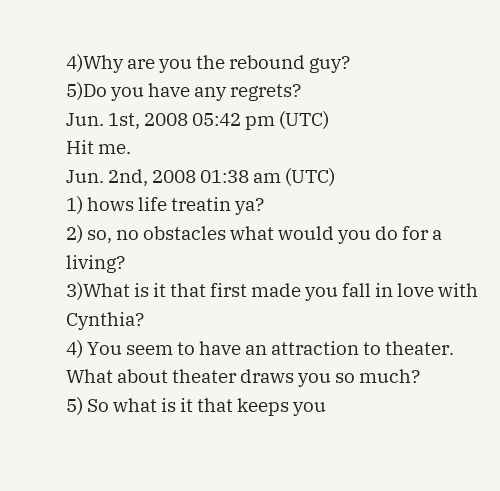4)Why are you the rebound guy?
5)Do you have any regrets?
Jun. 1st, 2008 05:42 pm (UTC)
Hit me.
Jun. 2nd, 2008 01:38 am (UTC)
1) hows life treatin ya?
2) so, no obstacles what would you do for a living?
3)What is it that first made you fall in love with Cynthia?
4) You seem to have an attraction to theater. What about theater draws you so much?
5) So what is it that keeps you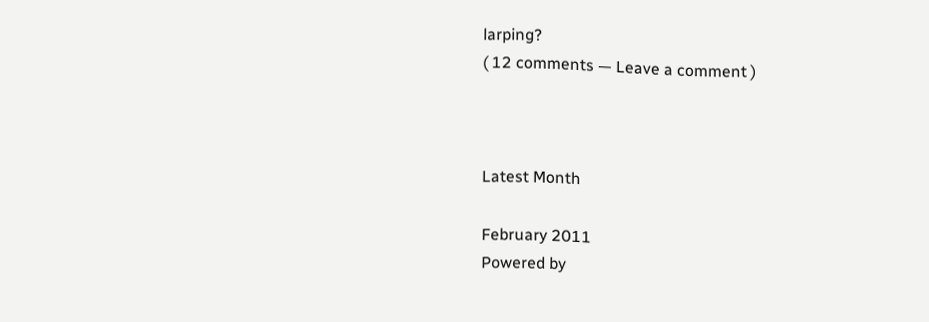larping?
( 12 comments — Leave a comment )



Latest Month

February 2011
Powered by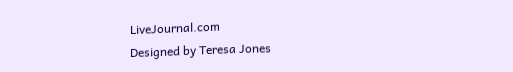LiveJournal.com
Designed by Teresa Jones